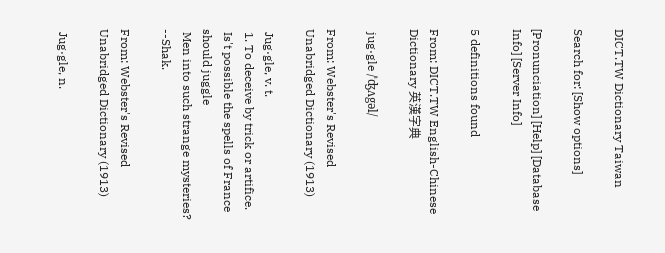DICT.TW Dictionary Taiwan

Search for: [Show options]

[Pronunciation] [Help] [Database Info] [Server Info]

5 definitions found

From: DICT.TW English-Chinese Dictionary 英漢字典

 jug·gle /ˈʤʌgəl/

From: Webster's Revised Unabridged Dictionary (1913)

 Jug·gle, v. t.
 1. To deceive by trick or artifice.
 Is't possible the spells of France should juggle
 Men into such strange mysteries?   --Shak.

From: Webster's Revised Unabridged Dictionary (1913)

 Jug·gle, n.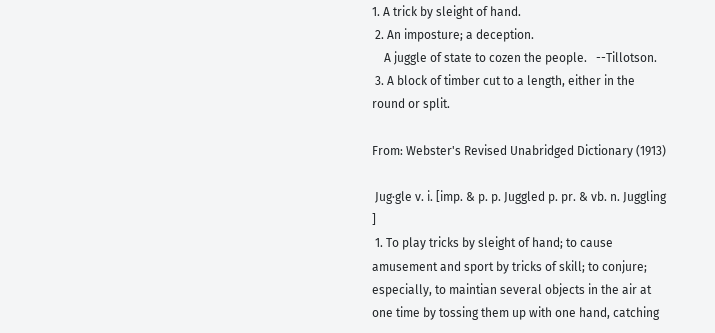1. A trick by sleight of hand.
 2. An imposture; a deception.
    A juggle of state to cozen the people.   --Tillotson.
 3. A block of timber cut to a length, either in the round or split.

From: Webster's Revised Unabridged Dictionary (1913)

 Jug·gle v. i. [imp. & p. p. Juggled p. pr. & vb. n. Juggling ]
 1. To play tricks by sleight of hand; to cause amusement and sport by tricks of skill; to conjure; especially, to maintian several objects in the air at one time by tossing them up with one hand, catching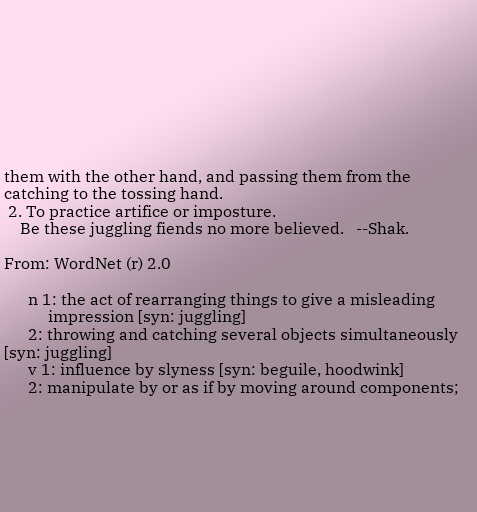them with the other hand, and passing them from the catching to the tossing hand.
 2. To practice artifice or imposture.
    Be these juggling fiends no more believed.   --Shak.

From: WordNet (r) 2.0

      n 1: the act of rearranging things to give a misleading
           impression [syn: juggling]
      2: throwing and catching several objects simultaneously [syn: juggling]
      v 1: influence by slyness [syn: beguile, hoodwink]
      2: manipulate by or as if by moving around components;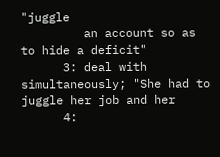"juggle
         an account so as to hide a deficit"
      3: deal with simultaneously; "She had to juggle her job and her
      4: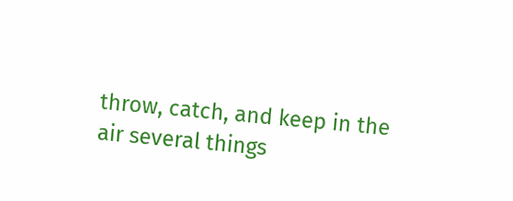throw, catch, and keep in the air several things